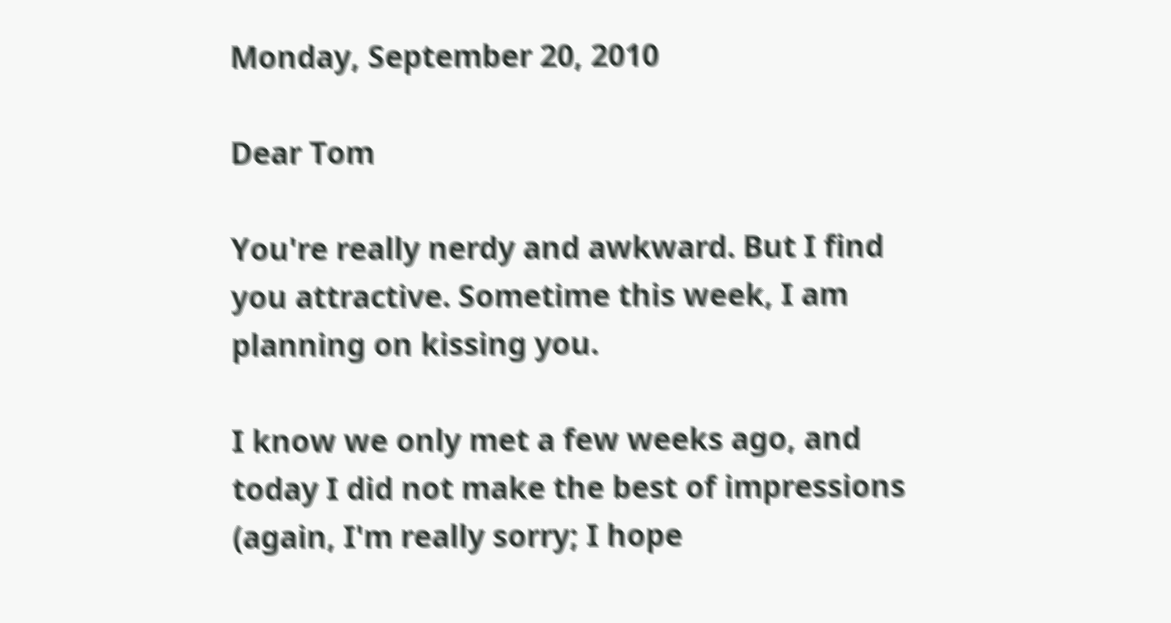Monday, September 20, 2010

Dear Tom

You're really nerdy and awkward. But I find you attractive. Sometime this week, I am planning on kissing you.

I know we only met a few weeks ago, and today I did not make the best of impressions (again, I'm really sorry; I hope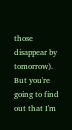those disappear by tomorrow). But you're going to find out that I'm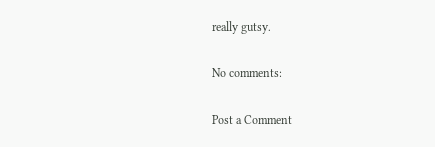really gutsy.

No comments:

Post a Comment